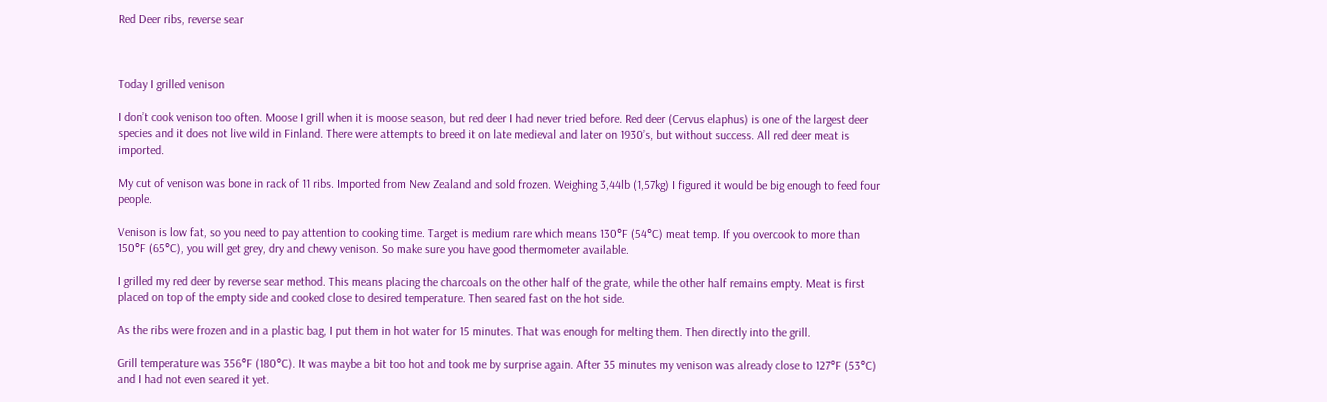Red Deer ribs, reverse sear



Today I grilled venison

I don’t cook venison too often. Moose I grill when it is moose season, but red deer I had never tried before. Red deer (Cervus elaphus) is one of the largest deer species and it does not live wild in Finland. There were attempts to breed it on late medieval and later on 1930’s, but without success. All red deer meat is imported.

My cut of venison was bone in rack of 11 ribs. Imported from New Zealand and sold frozen. Weighing 3,44lb (1,57kg) I figured it would be big enough to feed four people.

Venison is low fat, so you need to pay attention to cooking time. Target is medium rare which means 130°F (54°C) meat temp. If you overcook to more than 150°F (65°C), you will get grey, dry and chewy venison. So make sure you have good thermometer available.

I grilled my red deer by reverse sear method. This means placing the charcoals on the other half of the grate, while the other half remains empty. Meat is first placed on top of the empty side and cooked close to desired temperature. Then seared fast on the hot side.

As the ribs were frozen and in a plastic bag, I put them in hot water for 15 minutes. That was enough for melting them. Then directly into the grill.

Grill temperature was 356°F (180°C). It was maybe a bit too hot and took me by surprise again. After 35 minutes my venison was already close to 127°F (53°C) and I had not even seared it yet.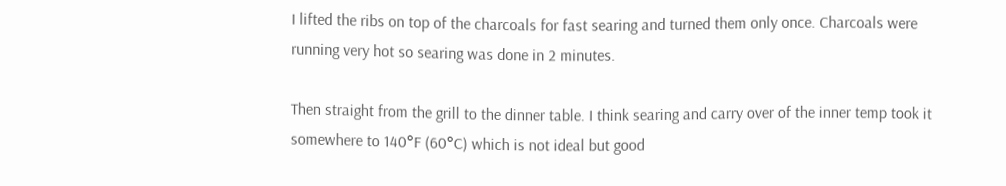I lifted the ribs on top of the charcoals for fast searing and turned them only once. Charcoals were running very hot so searing was done in 2 minutes.

Then straight from the grill to the dinner table. I think searing and carry over of the inner temp took it somewhere to 140°F (60°C) which is not ideal but good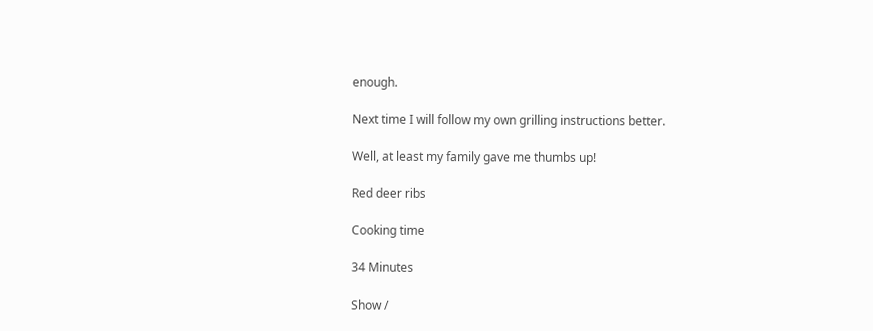enough.

Next time I will follow my own grilling instructions better.

Well, at least my family gave me thumbs up!

Red deer ribs

Cooking time

34 Minutes

Show /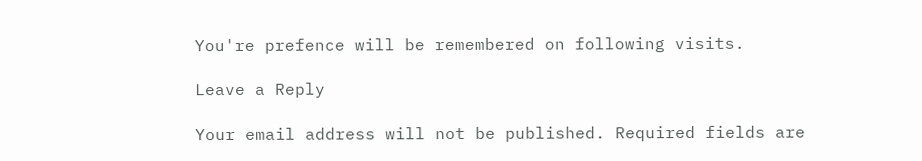You're prefence will be remembered on following visits.

Leave a Reply

Your email address will not be published. Required fields are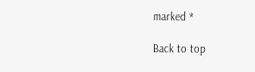marked *

Back to top